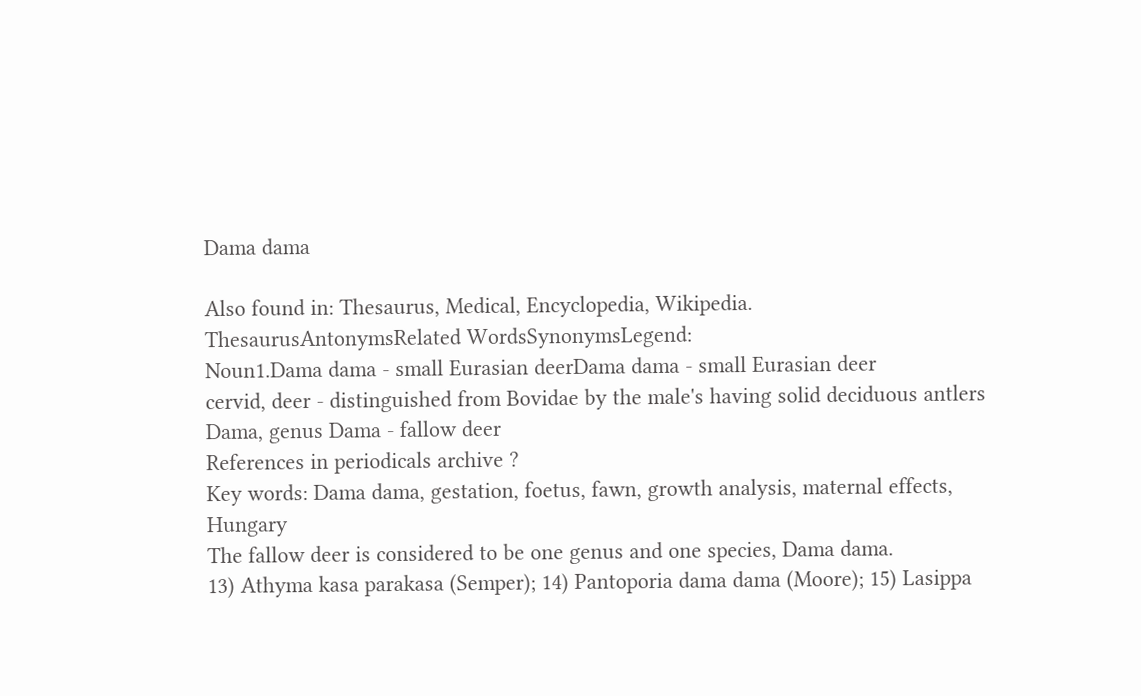Dama dama

Also found in: Thesaurus, Medical, Encyclopedia, Wikipedia.
ThesaurusAntonymsRelated WordsSynonymsLegend:
Noun1.Dama dama - small Eurasian deerDama dama - small Eurasian deer
cervid, deer - distinguished from Bovidae by the male's having solid deciduous antlers
Dama, genus Dama - fallow deer
References in periodicals archive ?
Key words: Dama dama, gestation, foetus, fawn, growth analysis, maternal effects, Hungary
The fallow deer is considered to be one genus and one species, Dama dama.
13) Athyma kasa parakasa (Semper); 14) Pantoporia dama dama (Moore); 15) Lasippa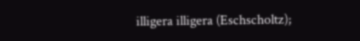illigera illigera (Eschscholtz);